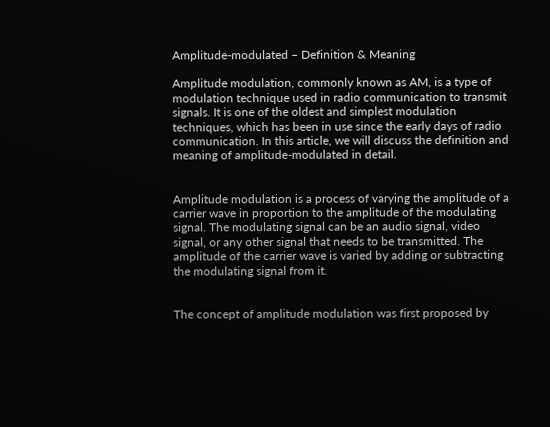Amplitude-modulated – Definition & Meaning

Amplitude modulation, commonly known as AM, is a type of modulation technique used in radio communication to transmit signals. It is one of the oldest and simplest modulation techniques, which has been in use since the early days of radio communication. In this article, we will discuss the definition and meaning of amplitude-modulated in detail.


Amplitude modulation is a process of varying the amplitude of a carrier wave in proportion to the amplitude of the modulating signal. The modulating signal can be an audio signal, video signal, or any other signal that needs to be transmitted. The amplitude of the carrier wave is varied by adding or subtracting the modulating signal from it.


The concept of amplitude modulation was first proposed by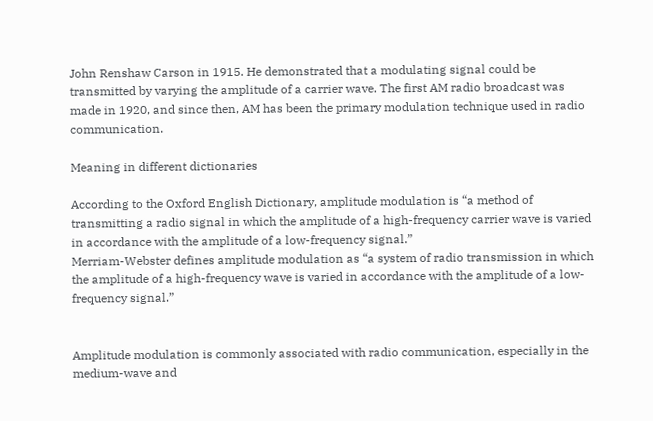John Renshaw Carson in 1915. He demonstrated that a modulating signal could be transmitted by varying the amplitude of a carrier wave. The first AM radio broadcast was made in 1920, and since then, AM has been the primary modulation technique used in radio communication.

Meaning in different dictionaries

According to the Oxford English Dictionary, amplitude modulation is “a method of transmitting a radio signal in which the amplitude of a high-frequency carrier wave is varied in accordance with the amplitude of a low-frequency signal.”
Merriam-Webster defines amplitude modulation as “a system of radio transmission in which the amplitude of a high-frequency wave is varied in accordance with the amplitude of a low-frequency signal.”


Amplitude modulation is commonly associated with radio communication, especially in the medium-wave and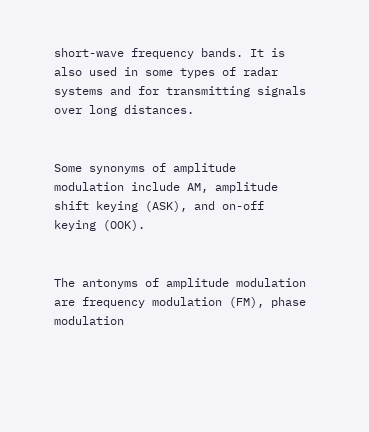short-wave frequency bands. It is also used in some types of radar systems and for transmitting signals over long distances.


Some synonyms of amplitude modulation include AM, amplitude shift keying (ASK), and on-off keying (OOK).


The antonyms of amplitude modulation are frequency modulation (FM), phase modulation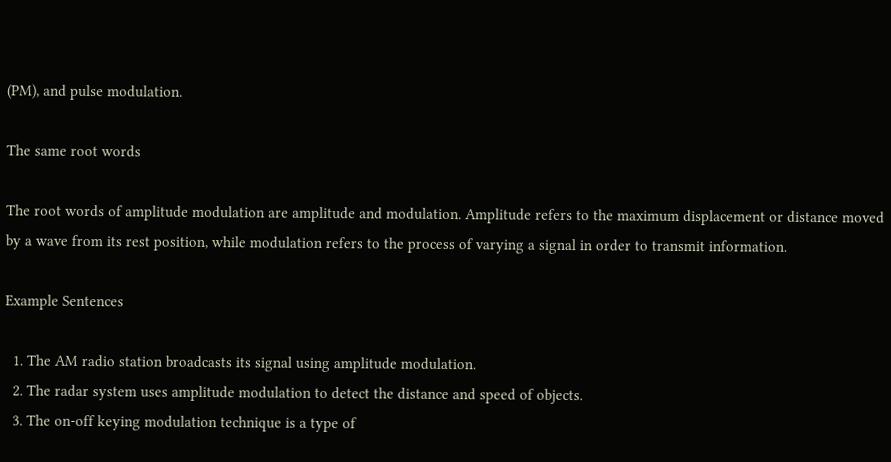(PM), and pulse modulation.

The same root words

The root words of amplitude modulation are amplitude and modulation. Amplitude refers to the maximum displacement or distance moved by a wave from its rest position, while modulation refers to the process of varying a signal in order to transmit information.

Example Sentences

  1. The AM radio station broadcasts its signal using amplitude modulation.
  2. The radar system uses amplitude modulation to detect the distance and speed of objects.
  3. The on-off keying modulation technique is a type of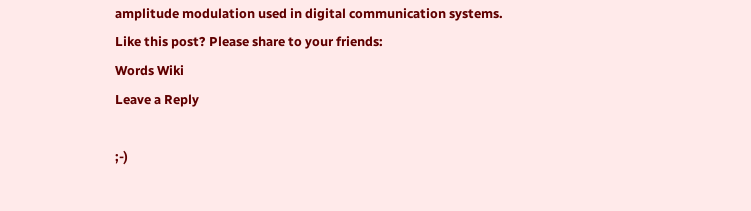amplitude modulation used in digital communication systems.
Like this post? Please share to your friends:
Words Wiki
Leave a Reply

;-)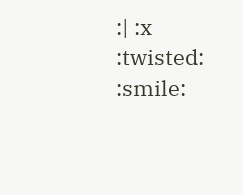:| :x :twisted: :smile: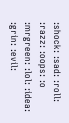:shock: :sad: :roll: :razz: :oops: :o :mrgreen: :lol: :idea: :grin: :evil: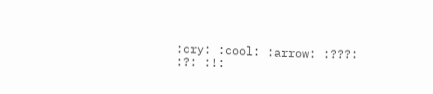:cry: :cool: :arrow: :???: :?: :!: